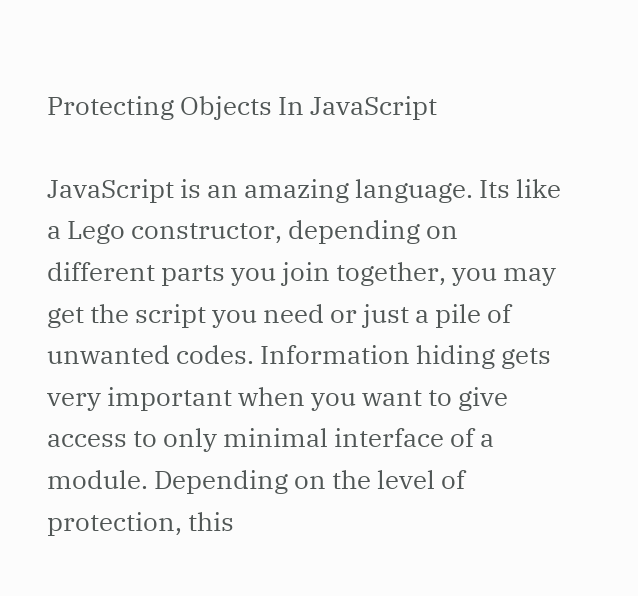Protecting Objects In JavaScript

JavaScript is an amazing language. Its like a Lego constructor, depending on different parts you join together, you may get the script you need or just a pile of unwanted codes. Information hiding gets very important when you want to give access to only minimal interface of a module. Depending on the level of protection, this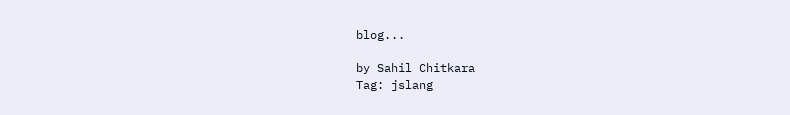blog...

by Sahil Chitkara
Tag: jslang